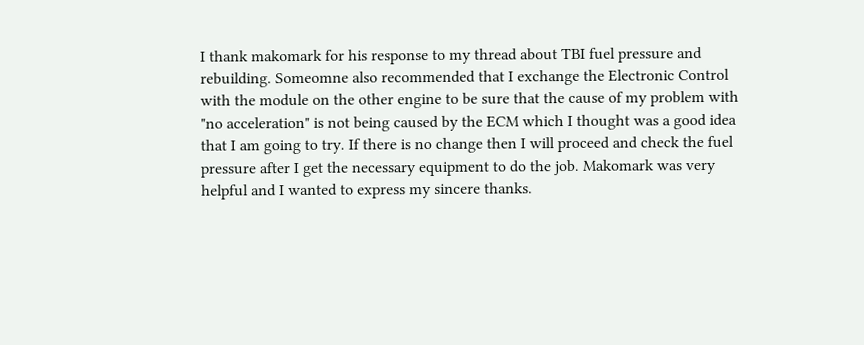I thank makomark for his response to my thread about TBI fuel pressure and rebuilding. Someomne also recommended that I exchange the Electronic Control with the module on the other engine to be sure that the cause of my problem with "no acceleration" is not being caused by the ECM which I thought was a good idea that I am going to try. If there is no change then I will proceed and check the fuel pressure after I get the necessary equipment to do the job. Makomark was very helpful and I wanted to express my sincere thanks.